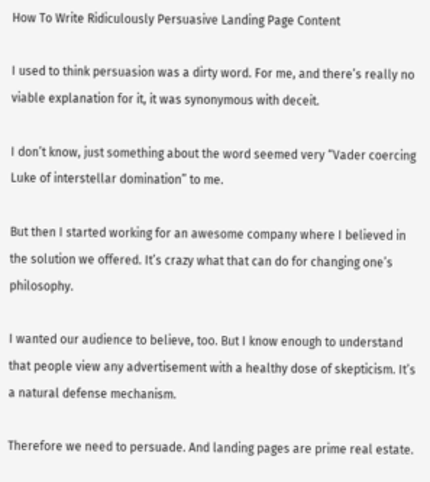How To Write Ridiculously Persuasive Landing Page Content

I used to think persuasion was a dirty word. For me, and there’s really no viable explanation for it, it was synonymous with deceit.

I don’t know, just something about the word seemed very “Vader coercing Luke of interstellar domination” to me.

But then I started working for an awesome company where I believed in the solution we offered. It’s crazy what that can do for changing one’s philosophy.

I wanted our audience to believe, too. But I know enough to understand that people view any advertisement with a healthy dose of skepticism. It’s a natural defense mechanism.

Therefore we need to persuade. And landing pages are prime real estate.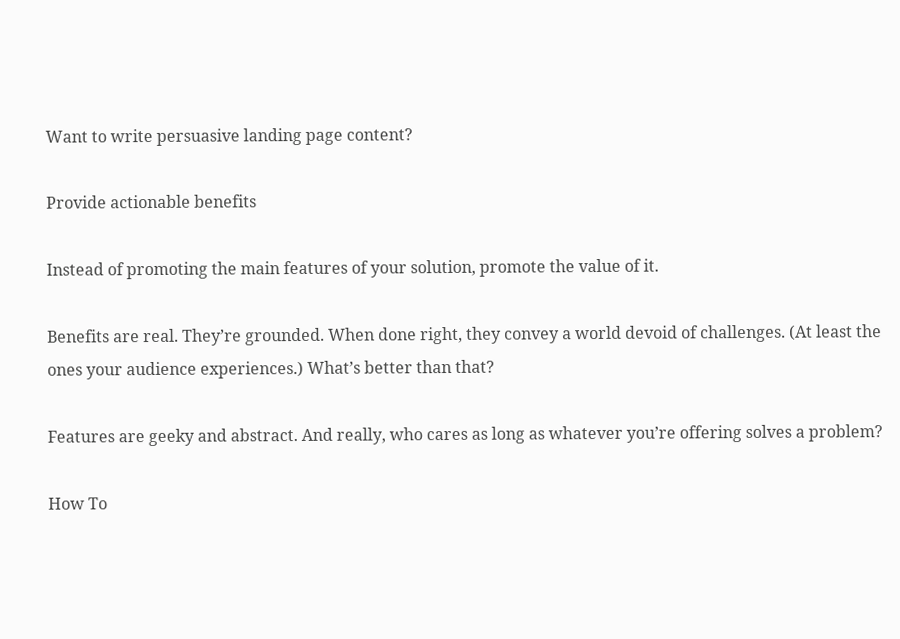Want to write persuasive landing page content?

Provide actionable benefits

Instead of promoting the main features of your solution, promote the value of it.

Benefits are real. They’re grounded. When done right, they convey a world devoid of challenges. (At least the ones your audience experiences.) What’s better than that?

Features are geeky and abstract. And really, who cares as long as whatever you’re offering solves a problem?

How To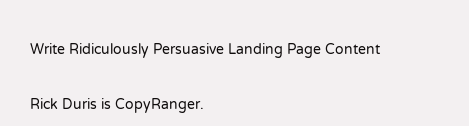Write Ridiculously Persuasive Landing Page Content


Rick Duris is CopyRanger.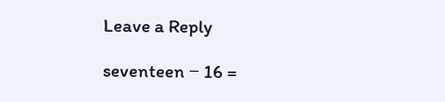Leave a Reply

seventeen − 16 =